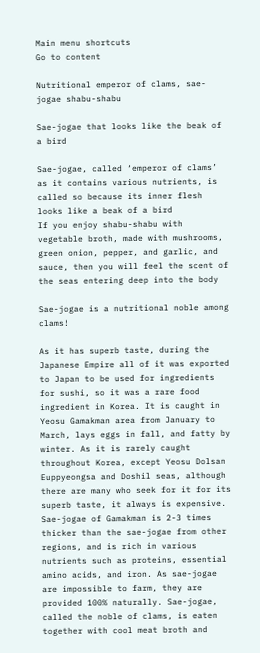Main menu shortcuts
Go to content

Nutritional emperor of clams, sae-jogae shabu-shabu

Sae-jogae that looks like the beak of a bird

Sae-jogae, called ‘emperor of clams’ as it contains various nutrients, is called so because its inner flesh looks like a beak of a bird
If you enjoy shabu-shabu with vegetable broth, made with mushrooms, green onion, pepper, and garlic, and sauce, then you will feel the scent of the seas entering deep into the body

Sae-jogae is a nutritional noble among clams!

As it has superb taste, during the Japanese Empire all of it was exported to Japan to be used for ingredients for sushi, so it was a rare food ingredient in Korea. It is caught in Yeosu Gamakman area from January to March, lays eggs in fall, and fatty by winter. As it is rarely caught throughout Korea, except Yeosu Dolsan Euppyeongsa and Doshil seas, although there are many who seek for it for its superb taste, it always is expensive. Sae-jogae of Gamakman is 2-3 times thicker than the sae-jogae from other regions, and is rich in various nutrients such as proteins, essential amino acids, and iron. As sae-jogae are impossible to farm, they are provided 100% naturally. Sae-jogae, called the noble of clams, is eaten together with cool meat broth and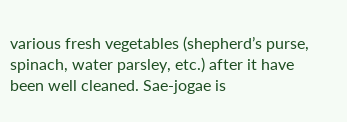various fresh vegetables (shepherd’s purse, spinach, water parsley, etc.) after it have been well cleaned. Sae-jogae is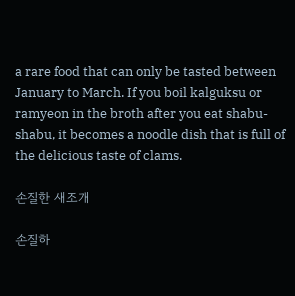a rare food that can only be tasted between January to March. If you boil kalguksu or ramyeon in the broth after you eat shabu-shabu, it becomes a noodle dish that is full of the delicious taste of clams.

손질한 새조개

손질하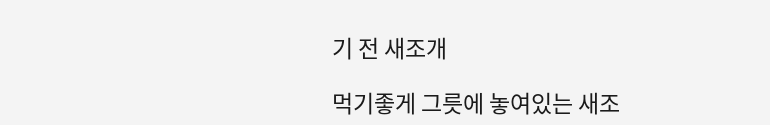기 전 새조개

먹기좋게 그릇에 놓여있는 새조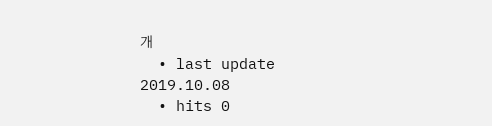개
  • last update 2019.10.08
  • hits 0